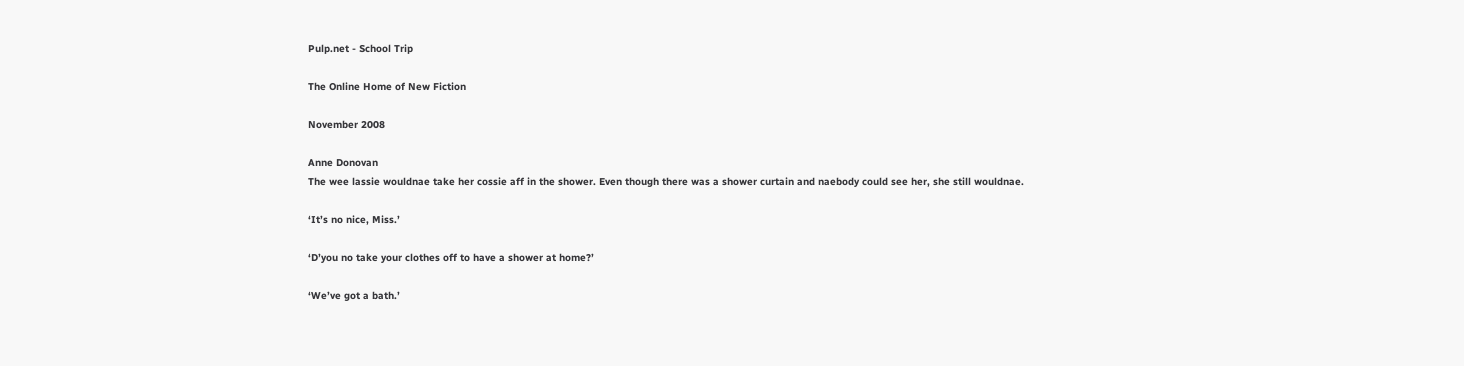Pulp.net - School Trip

The Online Home of New Fiction

November 2008

Anne Donovan
The wee lassie wouldnae take her cossie aff in the shower. Even though there was a shower curtain and naebody could see her, she still wouldnae.

‘It’s no nice, Miss.’

‘D’you no take your clothes off to have a shower at home?’

‘We’ve got a bath.’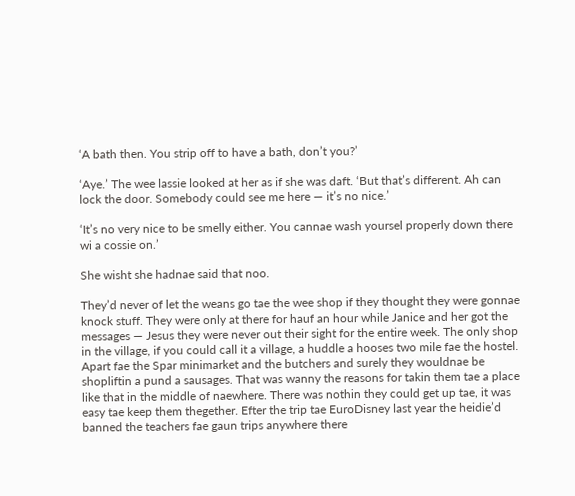‘A bath then. You strip off to have a bath, don’t you?’

‘Aye.’ The wee lassie looked at her as if she was daft. ‘But that’s different. Ah can lock the door. Somebody could see me here — it’s no nice.’

‘It’s no very nice to be smelly either. You cannae wash yoursel properly down there wi a cossie on.’

She wisht she hadnae said that noo.

They’d never of let the weans go tae the wee shop if they thought they were gonnae knock stuff. They were only at there for hauf an hour while Janice and her got the messages — Jesus they were never out their sight for the entire week. The only shop in the village, if you could call it a village, a huddle a hooses two mile fae the hostel. Apart fae the Spar minimarket and the butchers and surely they wouldnae be shopliftin a pund a sausages. That was wanny the reasons for takin them tae a place like that in the middle of naewhere. There was nothin they could get up tae, it was easy tae keep them thegether. Efter the trip tae EuroDisney last year the heidie’d banned the teachers fae gaun trips anywhere there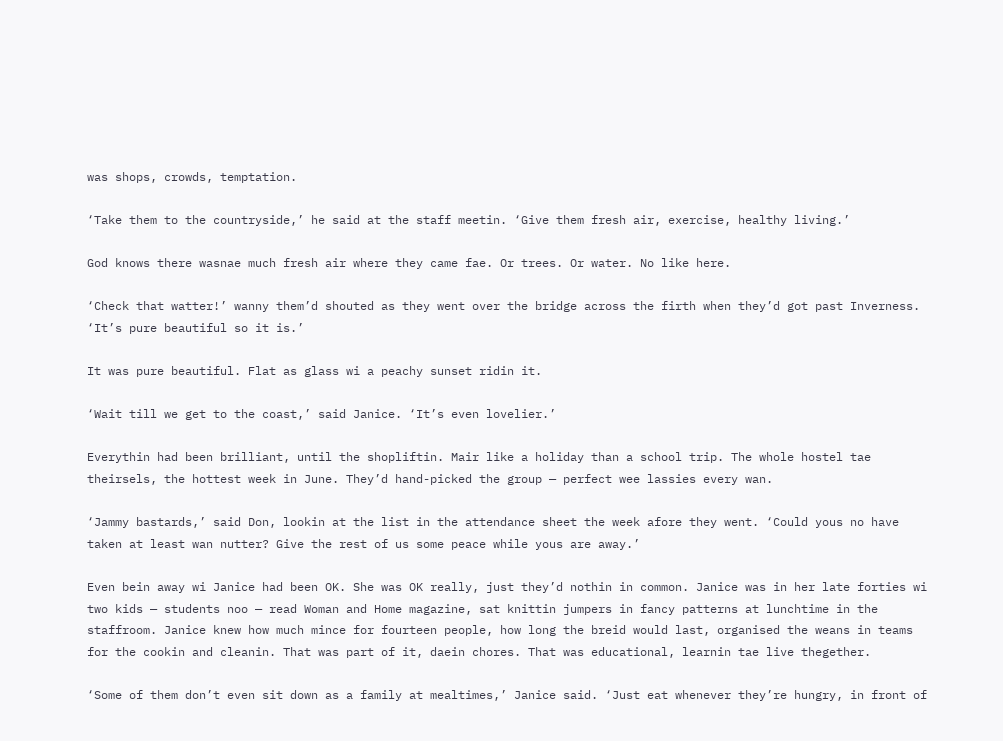was shops, crowds, temptation.

‘Take them to the countryside,’ he said at the staff meetin. ‘Give them fresh air, exercise, healthy living.’

God knows there wasnae much fresh air where they came fae. Or trees. Or water. No like here.

‘Check that watter!’ wanny them’d shouted as they went over the bridge across the firth when they’d got past Inverness. ‘It’s pure beautiful so it is.’

It was pure beautiful. Flat as glass wi a peachy sunset ridin it.

‘Wait till we get to the coast,’ said Janice. ‘It’s even lovelier.’

Everythin had been brilliant, until the shopliftin. Mair like a holiday than a school trip. The whole hostel tae theirsels, the hottest week in June. They’d hand-picked the group — perfect wee lassies every wan.

‘Jammy bastards,’ said Don, lookin at the list in the attendance sheet the week afore they went. ‘Could yous no have taken at least wan nutter? Give the rest of us some peace while yous are away.’

Even bein away wi Janice had been OK. She was OK really, just they’d nothin in common. Janice was in her late forties wi two kids — students noo — read Woman and Home magazine, sat knittin jumpers in fancy patterns at lunchtime in the staffroom. Janice knew how much mince for fourteen people, how long the breid would last, organised the weans in teams for the cookin and cleanin. That was part of it, daein chores. That was educational, learnin tae live thegether.

‘Some of them don’t even sit down as a family at mealtimes,’ Janice said. ‘Just eat whenever they’re hungry, in front of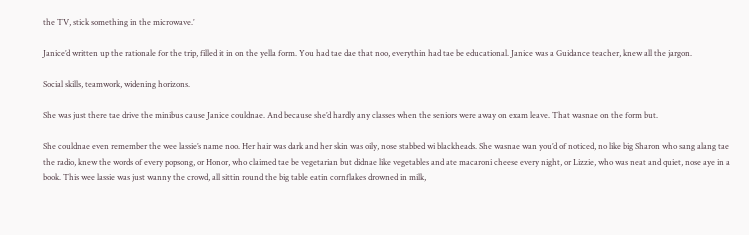the TV, stick something in the microwave.’

Janice’d written up the rationale for the trip, filled it in on the yella form. You had tae dae that noo, everythin had tae be educational. Janice was a Guidance teacher, knew all the jargon.

Social skills, teamwork, widening horizons.

She was just there tae drive the minibus cause Janice couldnae. And because she’d hardly any classes when the seniors were away on exam leave. That wasnae on the form but.

She couldnae even remember the wee lassie’s name noo. Her hair was dark and her skin was oily, nose stabbed wi blackheads. She wasnae wan you’d of noticed, no like big Sharon who sang alang tae the radio, knew the words of every popsong, or Honor, who claimed tae be vegetarian but didnae like vegetables and ate macaroni cheese every night, or Lizzie, who was neat and quiet, nose aye in a book. This wee lassie was just wanny the crowd, all sittin round the big table eatin cornflakes drowned in milk,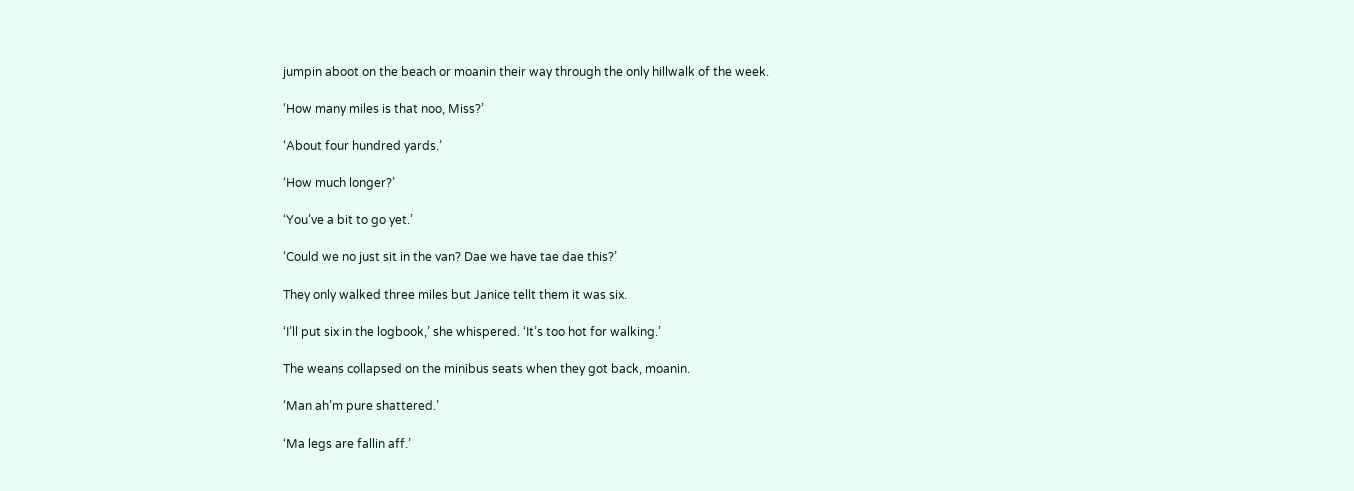jumpin aboot on the beach or moanin their way through the only hillwalk of the week.

‘How many miles is that noo, Miss?’

‘About four hundred yards.’

‘How much longer?’

‘You’ve a bit to go yet.’

‘Could we no just sit in the van? Dae we have tae dae this?’

They only walked three miles but Janice tellt them it was six.

‘I’ll put six in the logbook,’ she whispered. ‘It’s too hot for walking.’

The weans collapsed on the minibus seats when they got back, moanin.

‘Man ah’m pure shattered.’

‘Ma legs are fallin aff.’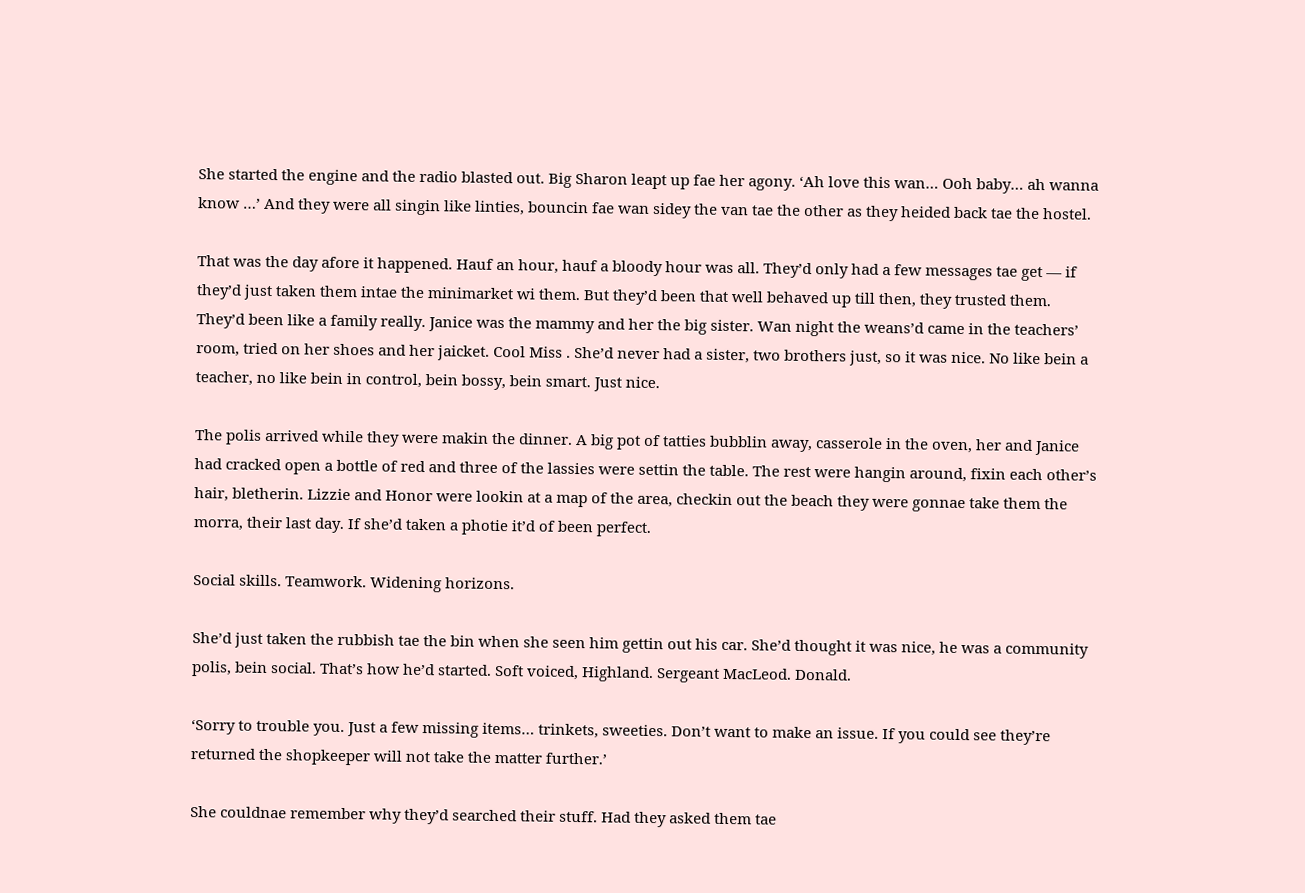She started the engine and the radio blasted out. Big Sharon leapt up fae her agony. ‘Ah love this wan… Ooh baby… ah wanna know …’ And they were all singin like linties, bouncin fae wan sidey the van tae the other as they heided back tae the hostel.

That was the day afore it happened. Hauf an hour, hauf a bloody hour was all. They’d only had a few messages tae get — if they’d just taken them intae the minimarket wi them. But they’d been that well behaved up till then, they trusted them. They’d been like a family really. Janice was the mammy and her the big sister. Wan night the weans’d came in the teachers’ room, tried on her shoes and her jaicket. Cool Miss . She’d never had a sister, two brothers just, so it was nice. No like bein a teacher, no like bein in control, bein bossy, bein smart. Just nice.

The polis arrived while they were makin the dinner. A big pot of tatties bubblin away, casserole in the oven, her and Janice had cracked open a bottle of red and three of the lassies were settin the table. The rest were hangin around, fixin each other’s hair, bletherin. Lizzie and Honor were lookin at a map of the area, checkin out the beach they were gonnae take them the morra, their last day. If she’d taken a photie it’d of been perfect.

Social skills. Teamwork. Widening horizons.

She’d just taken the rubbish tae the bin when she seen him gettin out his car. She’d thought it was nice, he was a community polis, bein social. That’s how he’d started. Soft voiced, Highland. Sergeant MacLeod. Donald.

‘Sorry to trouble you. Just a few missing items… trinkets, sweeties. Don’t want to make an issue. If you could see they’re returned the shopkeeper will not take the matter further.’

She couldnae remember why they’d searched their stuff. Had they asked them tae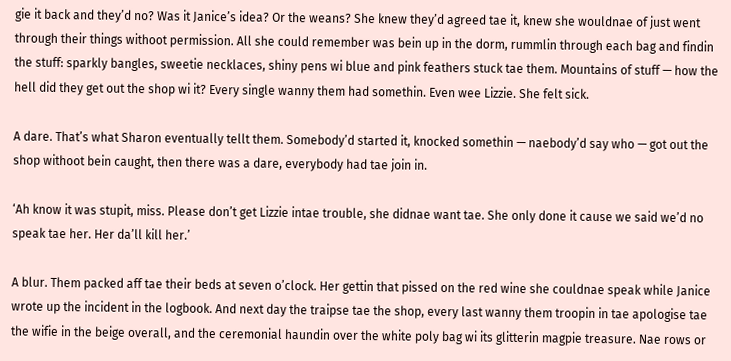gie it back and they’d no? Was it Janice’s idea? Or the weans? She knew they’d agreed tae it, knew she wouldnae of just went through their things withoot permission. All she could remember was bein up in the dorm, rummlin through each bag and findin the stuff: sparkly bangles, sweetie necklaces, shiny pens wi blue and pink feathers stuck tae them. Mountains of stuff — how the hell did they get out the shop wi it? Every single wanny them had somethin. Even wee Lizzie. She felt sick.

A dare. That’s what Sharon eventually tellt them. Somebody’d started it, knocked somethin — naebody’d say who — got out the shop withoot bein caught, then there was a dare, everybody had tae join in.

‘Ah know it was stupit, miss. Please don’t get Lizzie intae trouble, she didnae want tae. She only done it cause we said we’d no speak tae her. Her da’ll kill her.’

A blur. Them packed aff tae their beds at seven o’clock. Her gettin that pissed on the red wine she couldnae speak while Janice wrote up the incident in the logbook. And next day the traipse tae the shop, every last wanny them troopin in tae apologise tae the wifie in the beige overall, and the ceremonial haundin over the white poly bag wi its glitterin magpie treasure. Nae rows or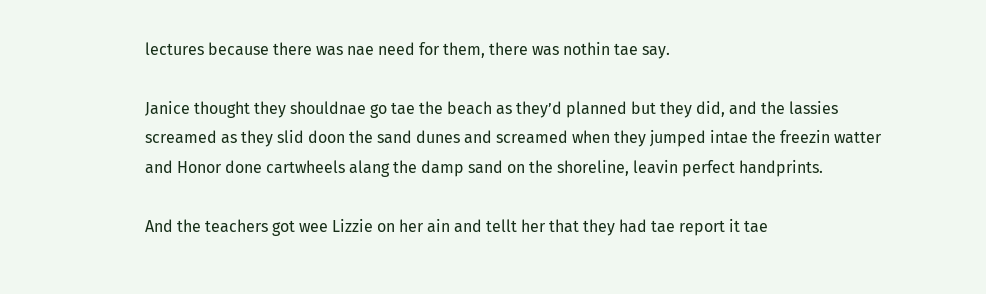lectures because there was nae need for them, there was nothin tae say.

Janice thought they shouldnae go tae the beach as they’d planned but they did, and the lassies screamed as they slid doon the sand dunes and screamed when they jumped intae the freezin watter and Honor done cartwheels alang the damp sand on the shoreline, leavin perfect handprints.

And the teachers got wee Lizzie on her ain and tellt her that they had tae report it tae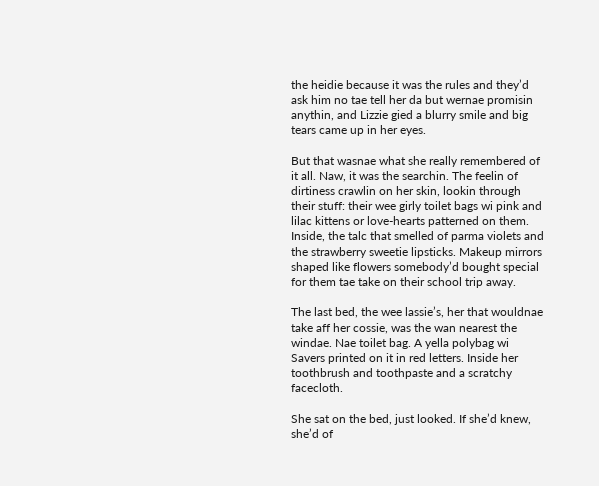the heidie because it was the rules and they’d ask him no tae tell her da but wernae promisin anythin, and Lizzie gied a blurry smile and big tears came up in her eyes.

But that wasnae what she really remembered of it all. Naw, it was the searchin. The feelin of dirtiness crawlin on her skin, lookin through their stuff: their wee girly toilet bags wi pink and lilac kittens or love-hearts patterned on them. Inside, the talc that smelled of parma violets and the strawberry sweetie lipsticks. Makeup mirrors shaped like flowers somebody’d bought special for them tae take on their school trip away.

The last bed, the wee lassie’s, her that wouldnae take aff her cossie, was the wan nearest the windae. Nae toilet bag. A yella polybag wi Savers printed on it in red letters. Inside her toothbrush and toothpaste and a scratchy facecloth.

She sat on the bed, just looked. If she’d knew, she’d of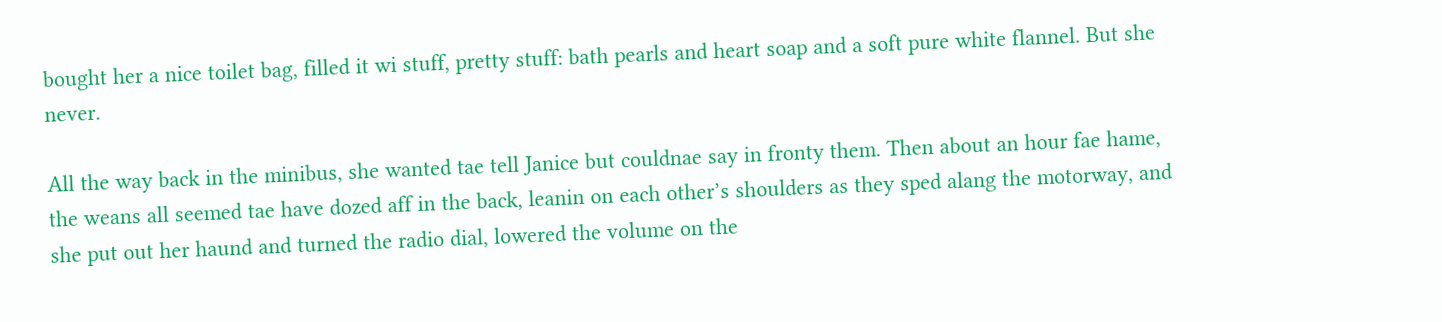bought her a nice toilet bag, filled it wi stuff, pretty stuff: bath pearls and heart soap and a soft pure white flannel. But she never.

All the way back in the minibus, she wanted tae tell Janice but couldnae say in fronty them. Then about an hour fae hame, the weans all seemed tae have dozed aff in the back, leanin on each other’s shoulders as they sped alang the motorway, and she put out her haund and turned the radio dial, lowered the volume on the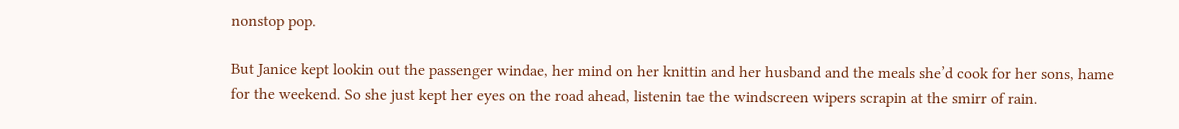nonstop pop.

But Janice kept lookin out the passenger windae, her mind on her knittin and her husband and the meals she’d cook for her sons, hame for the weekend. So she just kept her eyes on the road ahead, listenin tae the windscreen wipers scrapin at the smirr of rain.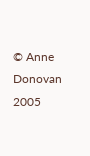© Anne Donovan 2005